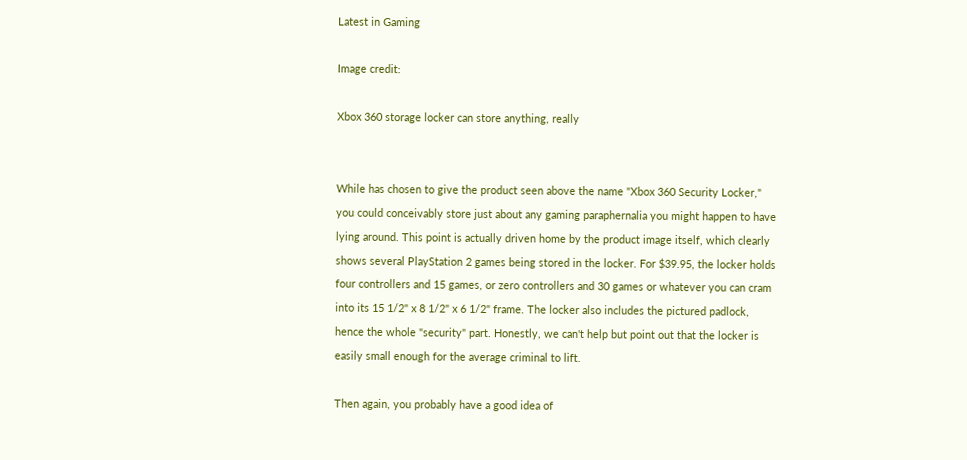Latest in Gaming

Image credit:

Xbox 360 storage locker can store anything, really


While has chosen to give the product seen above the name "Xbox 360 Security Locker," you could conceivably store just about any gaming paraphernalia you might happen to have lying around. This point is actually driven home by the product image itself, which clearly shows several PlayStation 2 games being stored in the locker. For $39.95, the locker holds four controllers and 15 games, or zero controllers and 30 games or whatever you can cram into its 15 1/2" x 8 1/2" x 6 1/2" frame. The locker also includes the pictured padlock, hence the whole "security" part. Honestly, we can't help but point out that the locker is easily small enough for the average criminal to lift.

Then again, you probably have a good idea of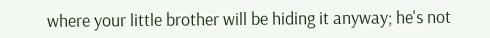where your little brother will be hiding it anyway; he's not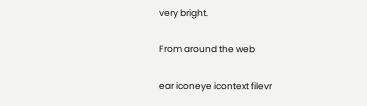very bright.

From around the web

ear iconeye icontext filevr